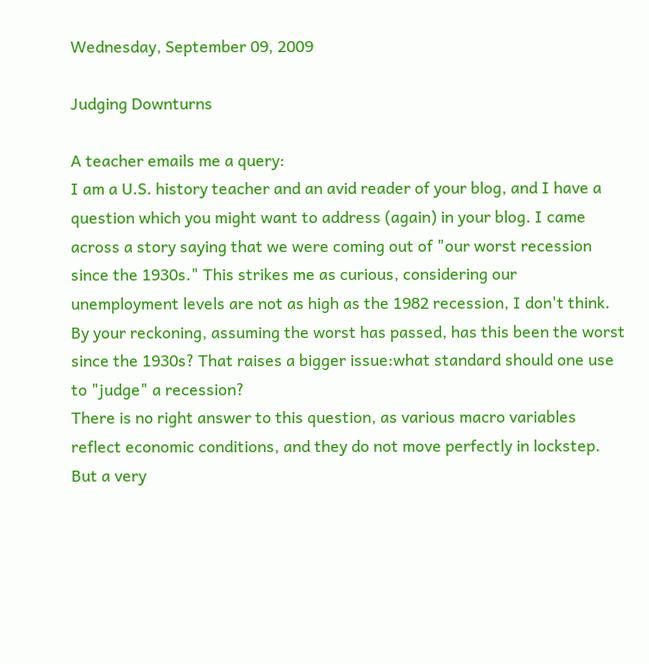Wednesday, September 09, 2009

Judging Downturns

A teacher emails me a query:
I am a U.S. history teacher and an avid reader of your blog, and I have a question which you might want to address (again) in your blog. I came across a story saying that we were coming out of "our worst recession since the 1930s." This strikes me as curious, considering our unemployment levels are not as high as the 1982 recession, I don't think. By your reckoning, assuming the worst has passed, has this been the worst since the 1930s? That raises a bigger issue:what standard should one use to "judge" a recession?
There is no right answer to this question, as various macro variables reflect economic conditions, and they do not move perfectly in lockstep. But a very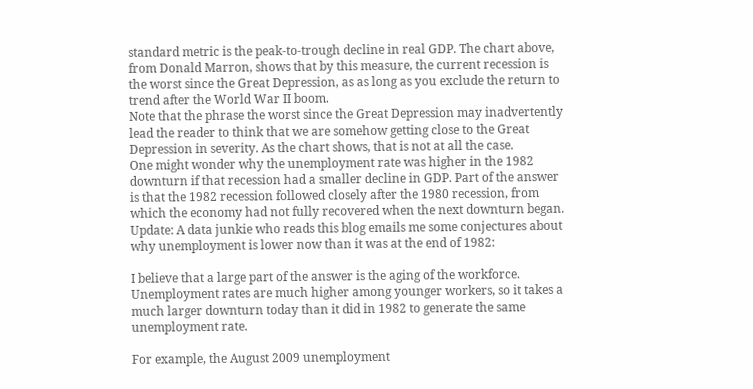standard metric is the peak-to-trough decline in real GDP. The chart above, from Donald Marron, shows that by this measure, the current recession is the worst since the Great Depression, as as long as you exclude the return to trend after the World War II boom.
Note that the phrase the worst since the Great Depression may inadvertently lead the reader to think that we are somehow getting close to the Great Depression in severity. As the chart shows, that is not at all the case.
One might wonder why the unemployment rate was higher in the 1982 downturn if that recession had a smaller decline in GDP. Part of the answer is that the 1982 recession followed closely after the 1980 recession, from which the economy had not fully recovered when the next downturn began.
Update: A data junkie who reads this blog emails me some conjectures about why unemployment is lower now than it was at the end of 1982:

I believe that a large part of the answer is the aging of the workforce. Unemployment rates are much higher among younger workers, so it takes a much larger downturn today than it did in 1982 to generate the same unemployment rate.

For example, the August 2009 unemployment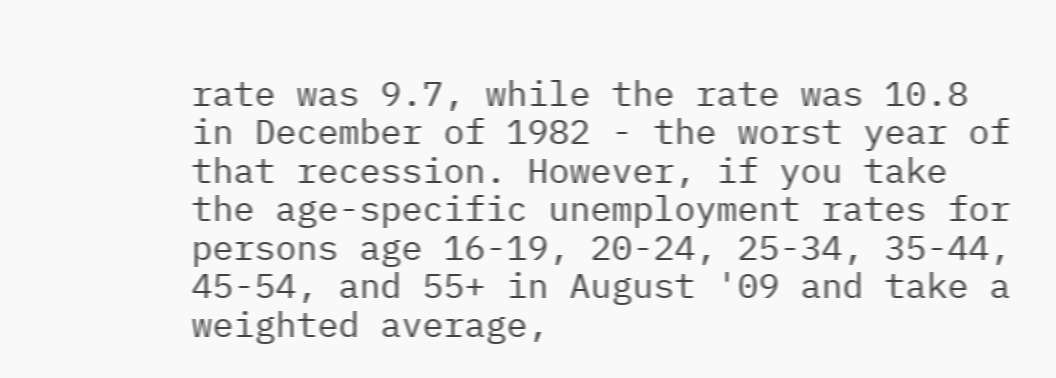rate was 9.7, while the rate was 10.8 in December of 1982 - the worst year of that recession. However, if you take the age-specific unemployment rates for persons age 16-19, 20-24, 25-34, 35-44, 45-54, and 55+ in August '09 and take a weighted average,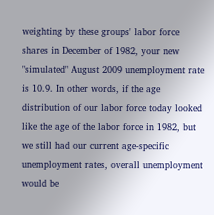weighting by these groups' labor force shares in December of 1982, your new "simulated" August 2009 unemployment rate is 10.9. In other words, if the age distribution of our labor force today looked like the age of the labor force in 1982, but we still had our current age-specific unemployment rates, overall unemployment would be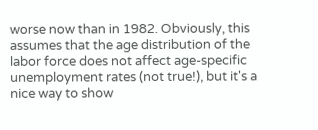worse now than in 1982. Obviously, this assumes that the age distribution of the labor force does not affect age-specific unemployment rates (not true!), but it's a nice way to show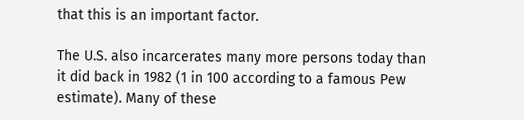that this is an important factor.

The U.S. also incarcerates many more persons today than it did back in 1982 (1 in 100 according to a famous Pew estimate). Many of these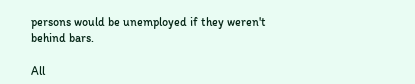persons would be unemployed if they weren't behind bars.

All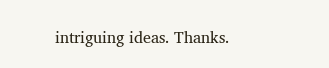intriguing ideas. Thanks.